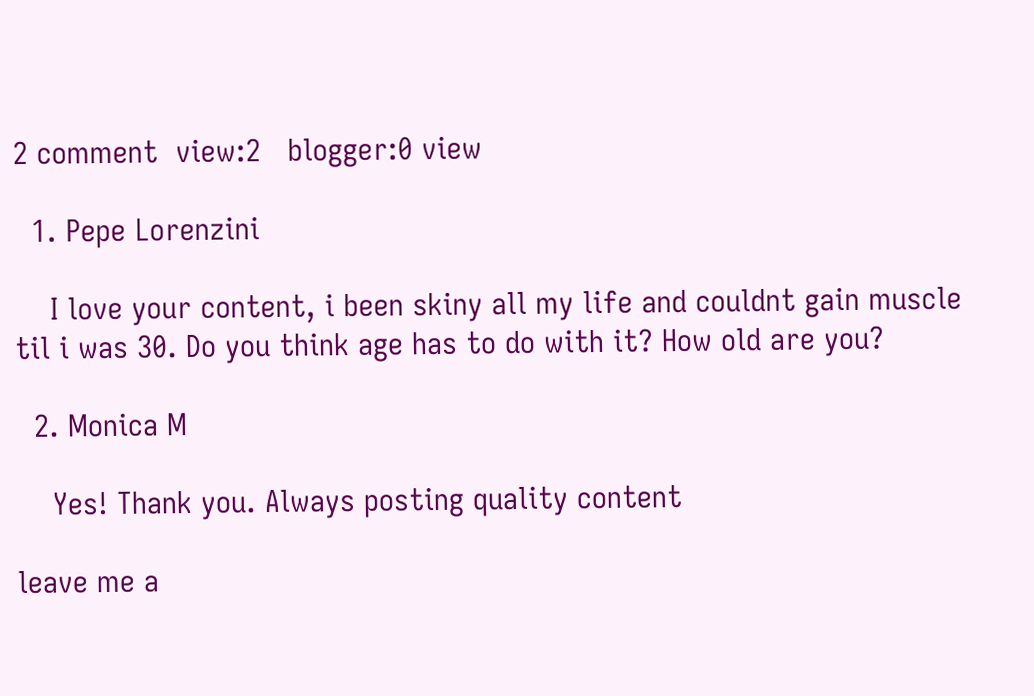2 comment  view:2   blogger:0 view

  1. Pepe Lorenzini

    I love your content, i been skiny all my life and couldnt gain muscle til i was 30. Do you think age has to do with it? How old are you?

  2. Monica M

    Yes! Thank you. Always posting quality content

leave me a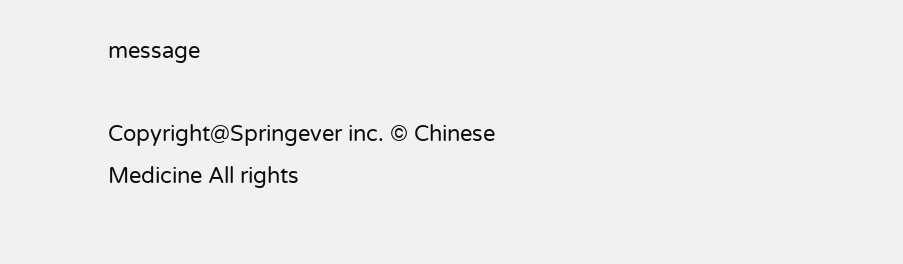message

Copyright@Springever inc. © Chinese Medicine All rights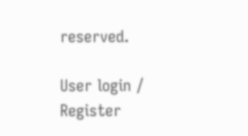reserved.

User login ⁄ Register